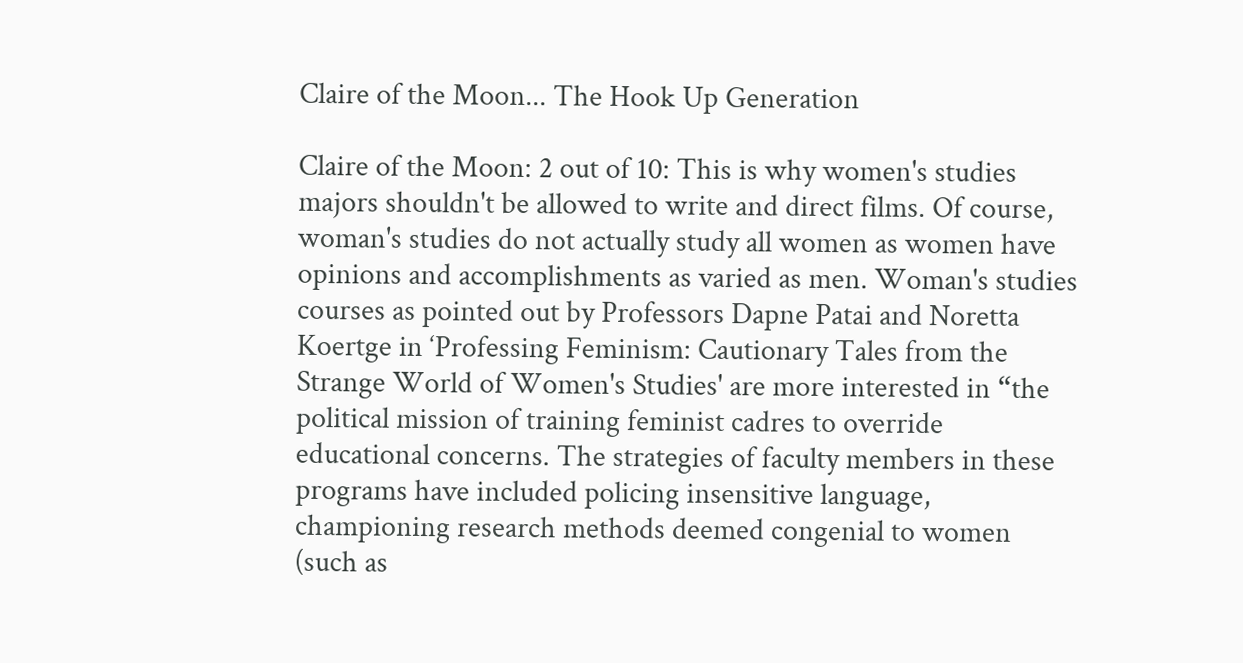Claire of the Moon... The Hook Up Generation

Claire of the Moon: 2 out of 10: This is why women's studies majors shouldn't be allowed to write and direct films. Of course, woman's studies do not actually study all women as women have opinions and accomplishments as varied as men. Woman's studies courses as pointed out by Professors Dapne Patai and Noretta Koertge in ‘Professing Feminism: Cautionary Tales from the Strange World of Women's Studies' are more interested in “the political mission of training feminist cadres to override educational concerns. The strategies of faculty members in these programs have included policing insensitive language, championing research methods deemed congenial to women (such as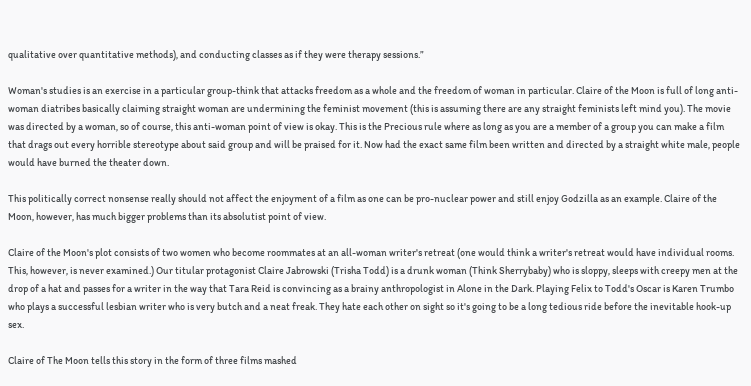qualitative over quantitative methods), and conducting classes as if they were therapy sessions.”

Woman's studies is an exercise in a particular group-think that attacks freedom as a whole and the freedom of woman in particular. Claire of the Moon is full of long anti-woman diatribes basically claiming straight woman are undermining the feminist movement (this is assuming there are any straight feminists left mind you). The movie was directed by a woman, so of course, this anti-woman point of view is okay. This is the Precious rule where as long as you are a member of a group you can make a film that drags out every horrible stereotype about said group and will be praised for it. Now had the exact same film been written and directed by a straight white male, people would have burned the theater down.

This politically correct nonsense really should not affect the enjoyment of a film as one can be pro-nuclear power and still enjoy Godzilla as an example. Claire of the Moon, however, has much bigger problems than its absolutist point of view.

Claire of the Moon's plot consists of two women who become roommates at an all-woman writer's retreat (one would think a writer's retreat would have individual rooms. This, however, is never examined.) Our titular protagonist Claire Jabrowski (Trisha Todd) is a drunk woman (Think Sherrybaby) who is sloppy, sleeps with creepy men at the drop of a hat and passes for a writer in the way that Tara Reid is convincing as a brainy anthropologist in Alone in the Dark. Playing Felix to Todd's Oscar is Karen Trumbo who plays a successful lesbian writer who is very butch and a neat freak. They hate each other on sight so it's going to be a long tedious ride before the inevitable hook-up sex.

Claire of The Moon tells this story in the form of three films mashed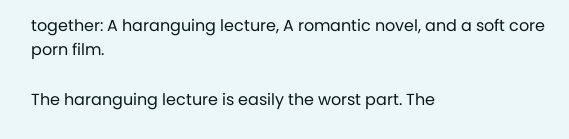together: A haranguing lecture, A romantic novel, and a soft core porn film.

The haranguing lecture is easily the worst part. The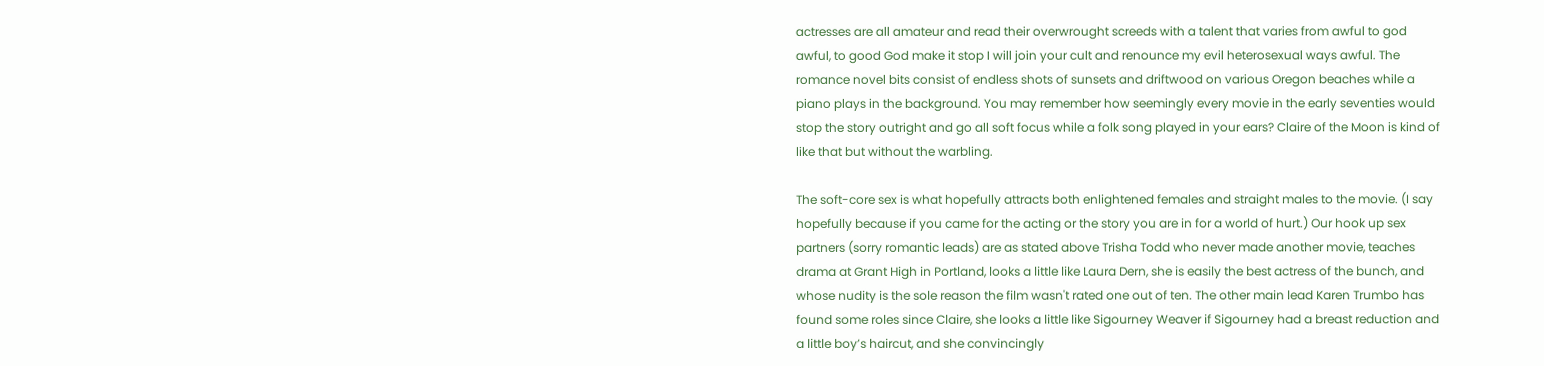actresses are all amateur and read their overwrought screeds with a talent that varies from awful to god awful, to good God make it stop I will join your cult and renounce my evil heterosexual ways awful. The romance novel bits consist of endless shots of sunsets and driftwood on various Oregon beaches while a piano plays in the background. You may remember how seemingly every movie in the early seventies would stop the story outright and go all soft focus while a folk song played in your ears? Claire of the Moon is kind of like that but without the warbling.

The soft-core sex is what hopefully attracts both enlightened females and straight males to the movie. (I say hopefully because if you came for the acting or the story you are in for a world of hurt.) Our hook up sex partners (sorry romantic leads) are as stated above Trisha Todd who never made another movie, teaches drama at Grant High in Portland, looks a little like Laura Dern, she is easily the best actress of the bunch, and whose nudity is the sole reason the film wasn't rated one out of ten. The other main lead Karen Trumbo has found some roles since Claire, she looks a little like Sigourney Weaver if Sigourney had a breast reduction and a little boy’s haircut, and she convincingly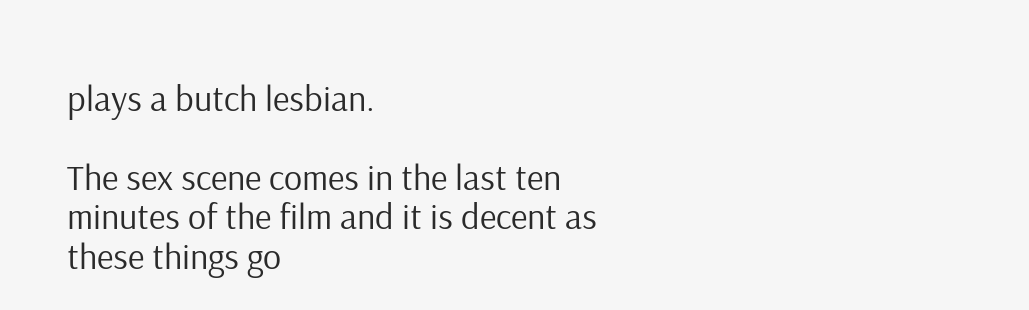plays a butch lesbian.

The sex scene comes in the last ten minutes of the film and it is decent as these things go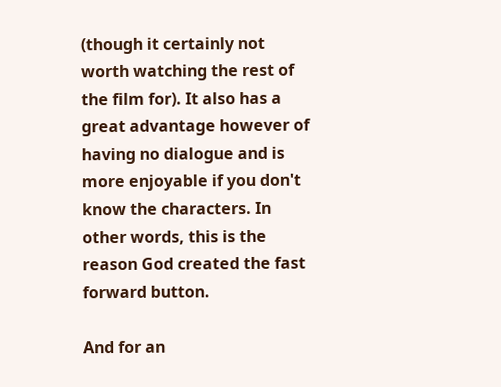(though it certainly not worth watching the rest of the film for). It also has a great advantage however of having no dialogue and is more enjoyable if you don't know the characters. In other words, this is the reason God created the fast forward button.

And for an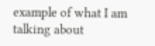example of what I am talking about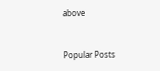above


Popular Posts